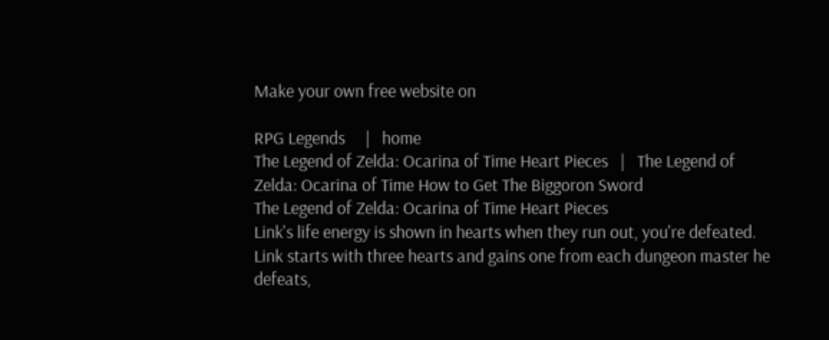Make your own free website on

RPG Legends     |   home
The Legend of Zelda: Ocarina of Time Heart Pieces   |   The Legend of Zelda: Ocarina of Time How to Get The Biggoron Sword
The Legend of Zelda: Ocarina of Time Heart Pieces
Link's life energy is shown in hearts when they run out, you're defeated. Link starts with three hearts and gains one from each dungeon master he defeats,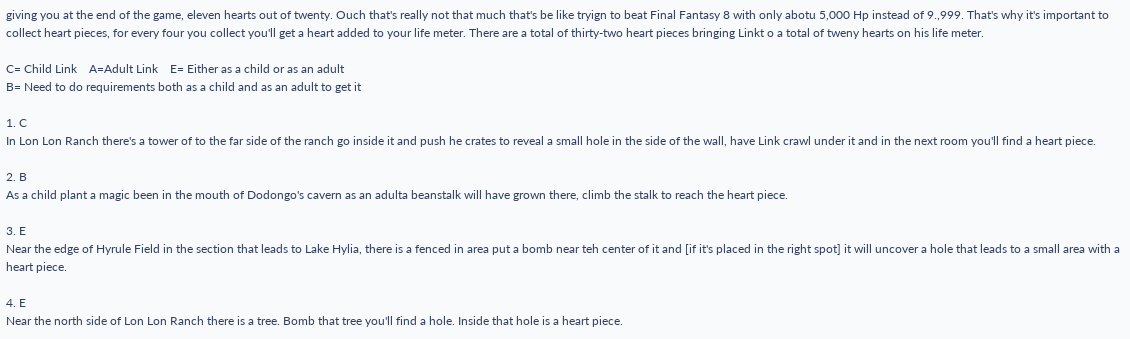giving you at the end of the game, eleven hearts out of twenty. Ouch that's really not that much that's be like tryign to beat Final Fantasy 8 with only abotu 5,000 Hp instead of 9.,999. That's why it's important to collect heart pieces, for every four you collect you'll get a heart added to your life meter. There are a total of thirty-two heart pieces bringing Linkt o a total of tweny hearts on his life meter.

C= Child Link    A=Adult Link    E= Either as a child or as an adult
B= Need to do requirements both as a child and as an adult to get it

1. C
In Lon Lon Ranch there's a tower of to the far side of the ranch go inside it and push he crates to reveal a small hole in the side of the wall, have Link crawl under it and in the next room you'll find a heart piece.

2. B
As a child plant a magic been in the mouth of Dodongo's cavern as an adulta beanstalk will have grown there, climb the stalk to reach the heart piece.

3. E
Near the edge of Hyrule Field in the section that leads to Lake Hylia, there is a fenced in area put a bomb near teh center of it and [if it's placed in the right spot] it will uncover a hole that leads to a small area with a heart piece.

4. E
Near the north side of Lon Lon Ranch there is a tree. Bomb that tree you'll find a hole. Inside that hole is a heart piece.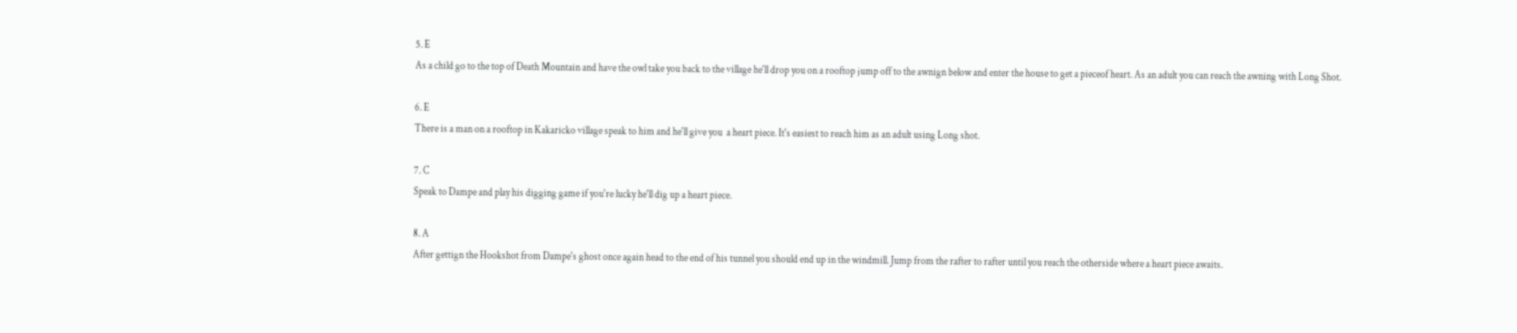5. E
As a child go to the top of Death Mountain and have the owl take you back to the village he'll drop you on a rooftop jump off to the awnign below and enter the house to get a pieceof heart. As an adult you can reach the awning with Long Shot.

6. E
There is a man on a rooftop in Kakaricko village speak to him and he'll give you  a heart piece. It's easiest to reach him as an adult using Long shot.

7. C
Speak to Dampe and play his digging game if you're lucky he'll dig up a heart piece.

8. A
After gettign the Hookshot from Dampe's ghost once again head to the end of his tunnel you should end up in the windmill. Jump from the rafter to rafter until you reach the otherside where a heart piece awaits.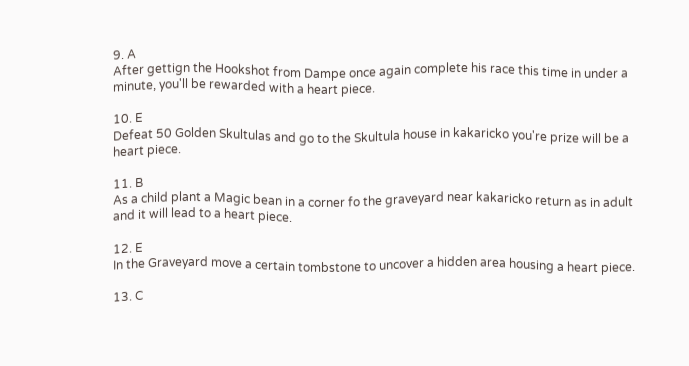9. A
After gettign the Hookshot from Dampe once again complete his race this time in under a minute, you'll be rewarded with a heart piece.

10. E
Defeat 50 Golden Skultulas and go to the Skultula house in kakaricko you're prize will be a heart piece.

11. B
As a child plant a Magic bean in a corner fo the graveyard near kakaricko return as in adult and it will lead to a heart piece.

12. E
In the Graveyard move a certain tombstone to uncover a hidden area housing a heart piece.

13. C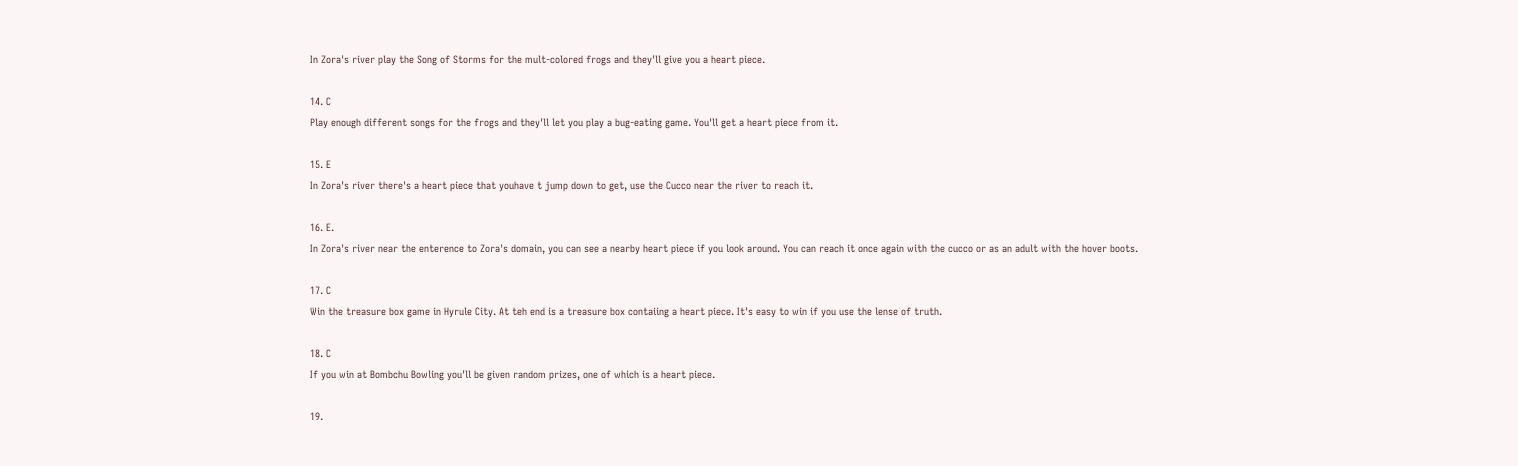In Zora's river play the Song of Storms for the mult-colored frogs and they'll give you a heart piece.

14. C
Play enough different songs for the frogs and they'll let you play a bug-eating game. You'll get a heart piece from it.

15. E
In Zora's river there's a heart piece that youhave t jump down to get, use the Cucco near the river to reach it.

16. E.
In Zora's river near the enterence to Zora's domain, you can see a nearby heart piece if you look around. You can reach it once again with the cucco or as an adult with the hover boots.

17. C
Win the treasure box game in Hyrule City. At teh end is a treasure box contaiing a heart piece. It's easy to win if you use the lense of truth.

18. C
If you win at Bombchu Bowling you'll be given random prizes, one of which is a heart piece.

19.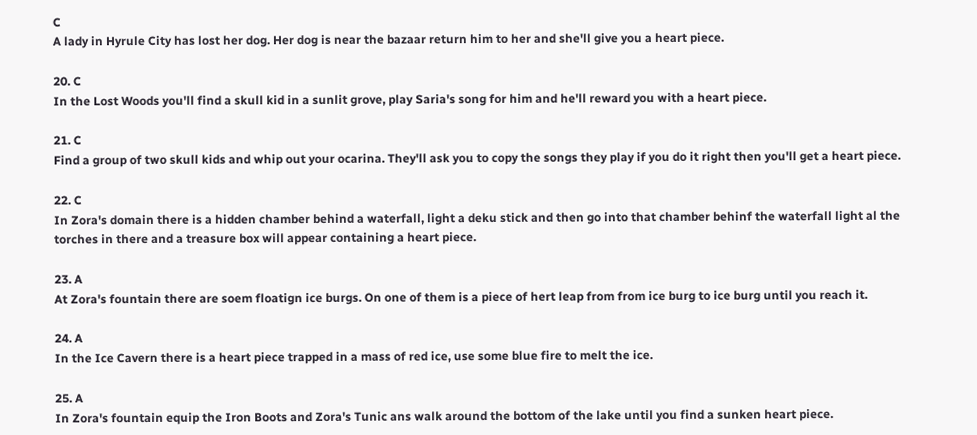C
A lady in Hyrule City has lost her dog. Her dog is near the bazaar return him to her and she'll give you a heart piece.

20. C
In the Lost Woods you'll find a skull kid in a sunlit grove, play Saria's song for him and he'll reward you with a heart piece.

21. C
Find a group of two skull kids and whip out your ocarina. They'll ask you to copy the songs they play if you do it right then you'll get a heart piece.

22. C
In Zora's domain there is a hidden chamber behind a waterfall, light a deku stick and then go into that chamber behinf the waterfall light al the torches in there and a treasure box will appear containing a heart piece.

23. A
At Zora's fountain there are soem floatign ice burgs. On one of them is a piece of hert leap from from ice burg to ice burg until you reach it.

24. A
In the Ice Cavern there is a heart piece trapped in a mass of red ice, use some blue fire to melt the ice.

25. A
In Zora's fountain equip the Iron Boots and Zora's Tunic ans walk around the bottom of the lake until you find a sunken heart piece.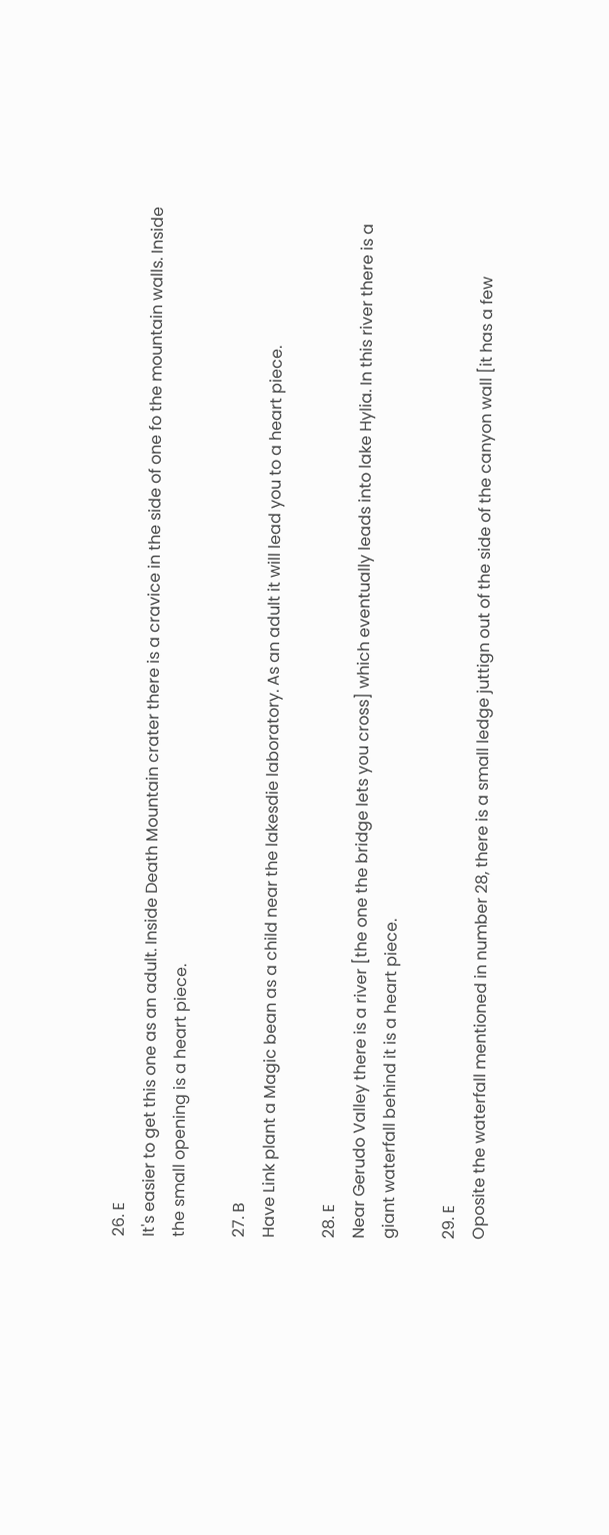26. E
It's easier to get this one as an adult. Inside Death Mountain crater there is a cravice in the side of one fo the mountain walls. Inside the small opening is a heart piece.

27. B
Have Link plant a Magic bean as a child near the lakesdie laboratory. As an adult it will lead you to a heart piece.

28. E
Near Gerudo Valley there is a river [the one the bridge lets you cross] which eventually leads into lake Hylia. In this river there is a giant waterfall behind it is a heart piece.

29. E
Oposite the waterfall mentioned in number 28, there is a small ledge juttign out of the side of the canyon wall [it has a few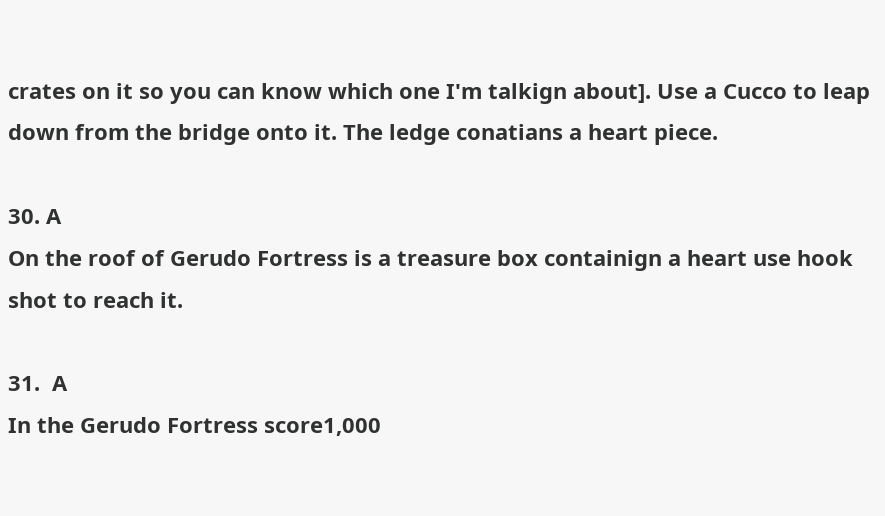crates on it so you can know which one I'm talkign about]. Use a Cucco to leap down from the bridge onto it. The ledge conatians a heart piece.

30. A
On the roof of Gerudo Fortress is a treasure box containign a heart use hook shot to reach it.

31.  A
In the Gerudo Fortress score1,000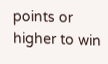points or higher to win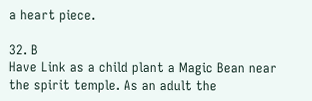a heart piece.

32. B
Have Link as a child plant a Magic Bean near the spirit temple. As an adult the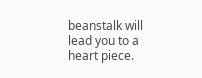beanstalk will lead you to a heart piece.